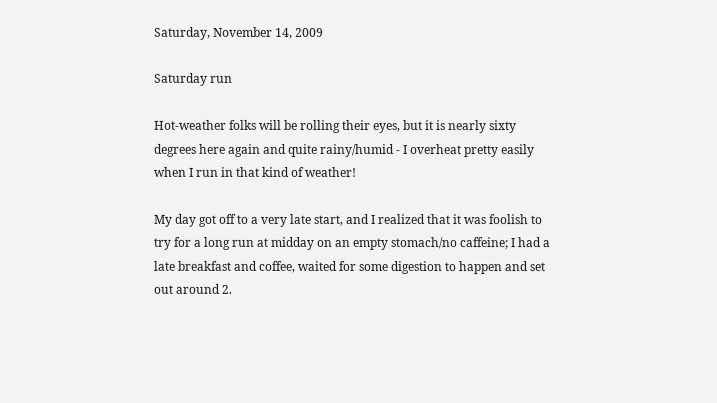Saturday, November 14, 2009

Saturday run

Hot-weather folks will be rolling their eyes, but it is nearly sixty degrees here again and quite rainy/humid - I overheat pretty easily when I run in that kind of weather!

My day got off to a very late start, and I realized that it was foolish to try for a long run at midday on an empty stomach/no caffeine; I had a late breakfast and coffee, waited for some digestion to happen and set out around 2.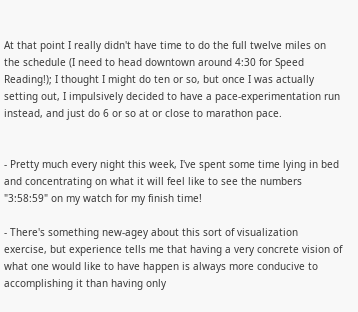At that point I really didn't have time to do the full twelve miles on the schedule (I need to head downtown around 4:30 for Speed Reading!); I thought I might do ten or so, but once I was actually setting out, I impulsively decided to have a pace-experimentation run instead, and just do 6 or so at or close to marathon pace.


- Pretty much every night this week, I've spent some time lying in bed and concentrating on what it will feel like to see the numbers "3:58:59" on my watch for my finish time!

- There's something new-agey about this sort of visualization exercise, but experience tells me that having a very concrete vision of what one would like to have happen is always more conducive to accomplishing it than having only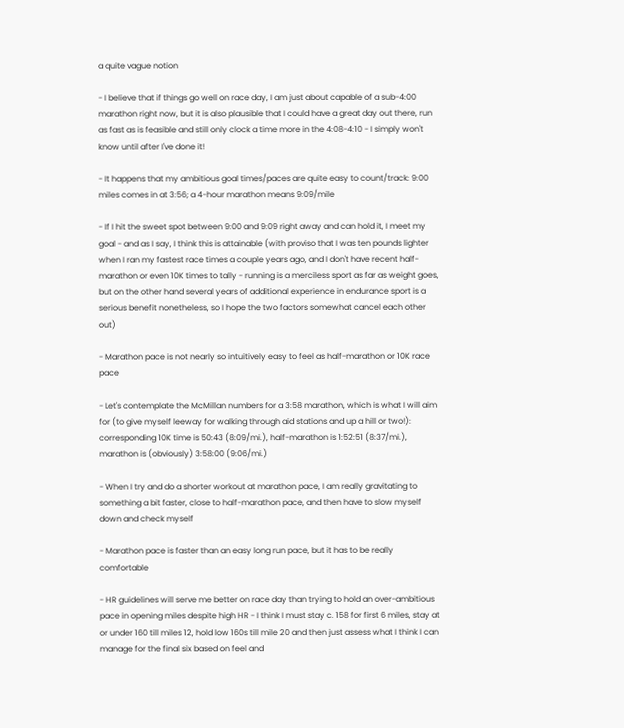a quite vague notion

- I believe that if things go well on race day, I am just about capable of a sub-4:00 marathon right now, but it is also plausible that I could have a great day out there, run as fast as is feasible and still only clock a time more in the 4:08-4:10 - I simply won't know until after I've done it!

- It happens that my ambitious goal times/paces are quite easy to count/track: 9:00 miles comes in at 3:56; a 4-hour marathon means 9:09/mile

- If I hit the sweet spot between 9:00 and 9:09 right away and can hold it, I meet my goal - and as I say, I think this is attainable (with proviso that I was ten pounds lighter when I ran my fastest race times a couple years ago, and I don't have recent half-marathon or even 10K times to tally - running is a merciless sport as far as weight goes, but on the other hand several years of additional experience in endurance sport is a serious benefit nonetheless, so I hope the two factors somewhat cancel each other out)

- Marathon pace is not nearly so intuitively easy to feel as half-marathon or 10K race pace

- Let's contemplate the McMillan numbers for a 3:58 marathon, which is what I will aim for (to give myself leeway for walking through aid stations and up a hill or two!): corresponding 10K time is 50:43 (8:09/mi.), half-marathon is 1:52:51 (8:37/mi.), marathon is (obviously) 3:58:00 (9:06/mi.)

- When I try and do a shorter workout at marathon pace, I am really gravitating to something a bit faster, close to half-marathon pace, and then have to slow myself down and check myself

- Marathon pace is faster than an easy long run pace, but it has to be really comfortable

- HR guidelines will serve me better on race day than trying to hold an over-ambitious pace in opening miles despite high HR - I think I must stay c. 158 for first 6 miles, stay at or under 160 till miles 12, hold low 160s till mile 20 and then just assess what I think I can manage for the final six based on feel and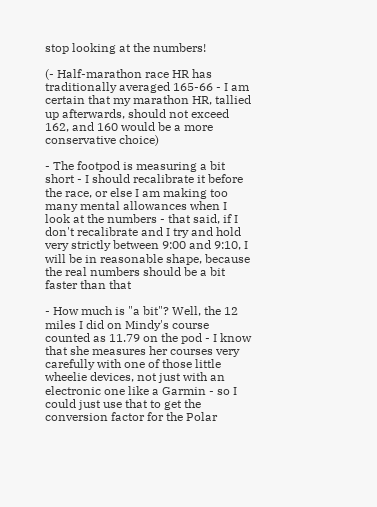stop looking at the numbers!

(- Half-marathon race HR has traditionally averaged 165-66 - I am certain that my marathon HR, tallied up afterwards, should not exceed 162, and 160 would be a more conservative choice)

- The footpod is measuring a bit short - I should recalibrate it before the race, or else I am making too many mental allowances when I look at the numbers - that said, if I don't recalibrate and I try and hold very strictly between 9:00 and 9:10, I will be in reasonable shape, because the real numbers should be a bit faster than that

- How much is "a bit"? Well, the 12 miles I did on Mindy's course counted as 11.79 on the pod - I know that she measures her courses very carefully with one of those little wheelie devices, not just with an electronic one like a Garmin - so I could just use that to get the conversion factor for the Polar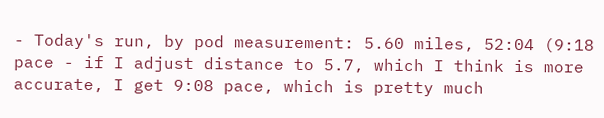- Today's run, by pod measurement: 5.60 miles, 52:04 (9:18 pace - if I adjust distance to 5.7, which I think is more accurate, I get 9:08 pace, which is pretty much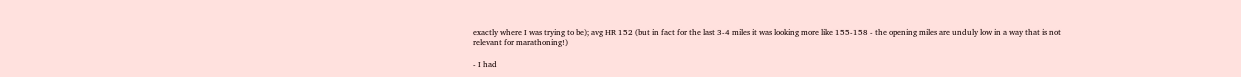exactly where I was trying to be); avg HR 152 (but in fact for the last 3-4 miles it was looking more like 155-158 - the opening miles are unduly low in a way that is not relevant for marathoning!)

- I had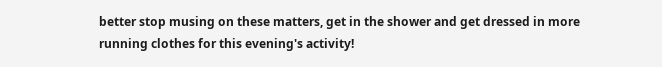better stop musing on these matters, get in the shower and get dressed in more running clothes for this evening's activity!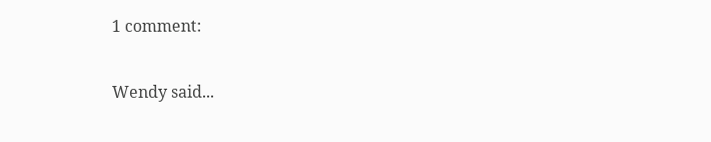1 comment:

Wendy said...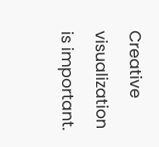Creative visualization is important.